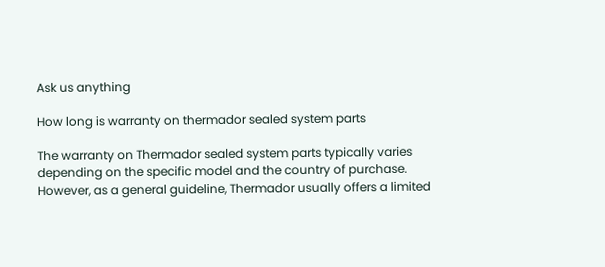Ask us anything

How long is warranty on thermador sealed system parts

The warranty on Thermador sealed system parts typically varies depending on the specific model and the country of purchase. However, as a general guideline, Thermador usually offers a limited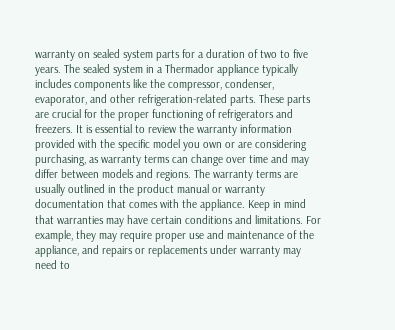warranty on sealed system parts for a duration of two to five years. The sealed system in a Thermador appliance typically includes components like the compressor, condenser, evaporator, and other refrigeration-related parts. These parts are crucial for the proper functioning of refrigerators and freezers. It is essential to review the warranty information provided with the specific model you own or are considering purchasing, as warranty terms can change over time and may differ between models and regions. The warranty terms are usually outlined in the product manual or warranty documentation that comes with the appliance. Keep in mind that warranties may have certain conditions and limitations. For example, they may require proper use and maintenance of the appliance, and repairs or replacements under warranty may need to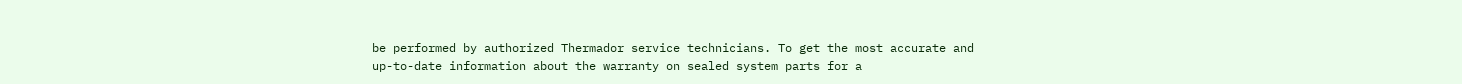be performed by authorized Thermador service technicians. To get the most accurate and up-to-date information about the warranty on sealed system parts for a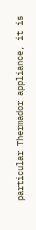particular Thermador appliance, it is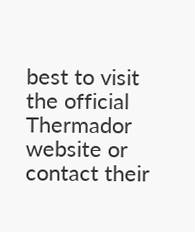best to visit the official Thermador website or contact their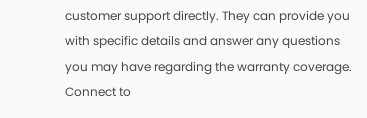customer support directly. They can provide you with specific details and answer any questions you may have regarding the warranty coverage.
Connect to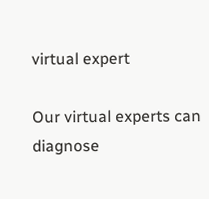virtual expert

Our virtual experts can diagnose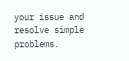your issue and resolve simple problems.